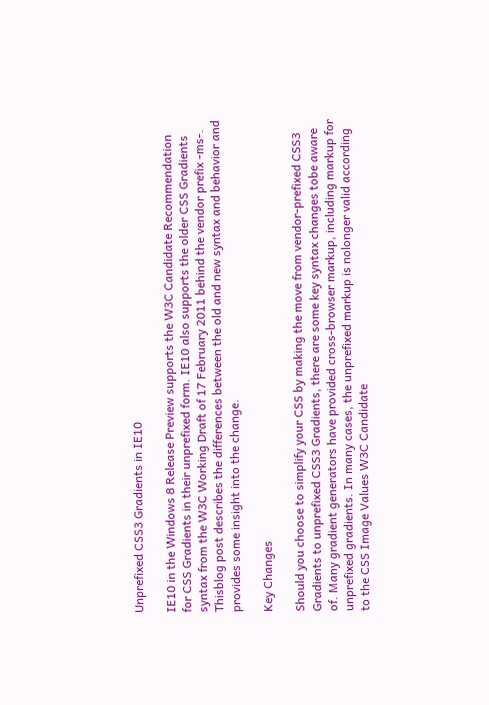Unprefixed CSS3 Gradients in IE10

IE10 in the Windows 8 Release Preview supports the W3C Candidate Recommendation for CSS Gradients in their unprefixed form. IE10 also supports the older CSS Gradients syntax from the W3C Working Draft of 17 February 2011 behind the vendor prefix -ms-. Thisblog post describes the differences between the old and new syntax and behavior and provides some insight into the change.

Key Changes

Should you choose to simplify your CSS by making the move from vendor-prefixed CSS3 Gradients to unprefixed CSS3 Gradients, there are some key syntax changes tobe aware of. Many gradient generators have provided cross-browser markup, including markup for unprefixed gradients. In many cases, the unprefixed markup is nolonger valid according to the CSS Image Values W3C Candidate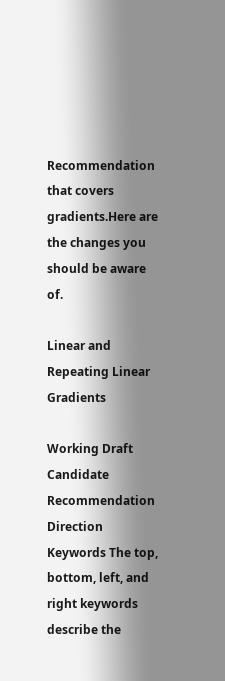Recommendation that covers gradients.Here are the changes you should be aware of.

Linear and Repeating Linear Gradients

Working Draft Candidate Recommendation
Direction Keywords The top, bottom, left, and right keywords describe the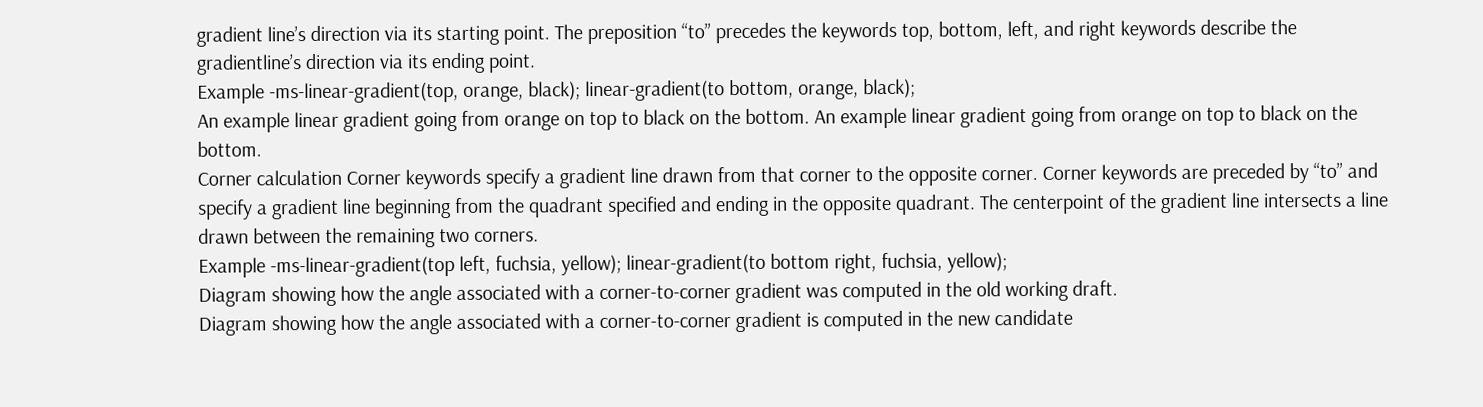gradient line’s direction via its starting point. The preposition “to” precedes the keywords top, bottom, left, and right keywords describe the gradientline’s direction via its ending point.
Example -ms-linear-gradient(top, orange, black); linear-gradient(to bottom, orange, black);
An example linear gradient going from orange on top to black on the bottom. An example linear gradient going from orange on top to black on the bottom.
Corner calculation Corner keywords specify a gradient line drawn from that corner to the opposite corner. Corner keywords are preceded by “to” and specify a gradient line beginning from the quadrant specified and ending in the opposite quadrant. The centerpoint of the gradient line intersects a line drawn between the remaining two corners.
Example -ms-linear-gradient(top left, fuchsia, yellow); linear-gradient(to bottom right, fuchsia, yellow);
Diagram showing how the angle associated with a corner-to-corner gradient was computed in the old working draft.
Diagram showing how the angle associated with a corner-to-corner gradient is computed in the new candidate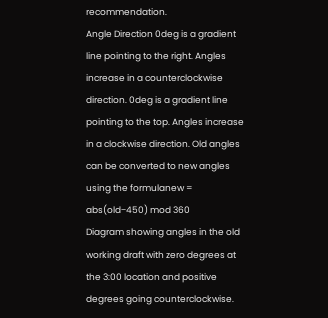recommendation.
Angle Direction 0deg is a gradient line pointing to the right. Angles increase in a counterclockwise direction. 0deg is a gradient line pointing to the top. Angles increase in a clockwise direction. Old angles can be converted to new angles using the formulanew = abs(old−450) mod 360
Diagram showing angles in the old working draft with zero degrees at the 3:00 location and positive degrees going counterclockwise.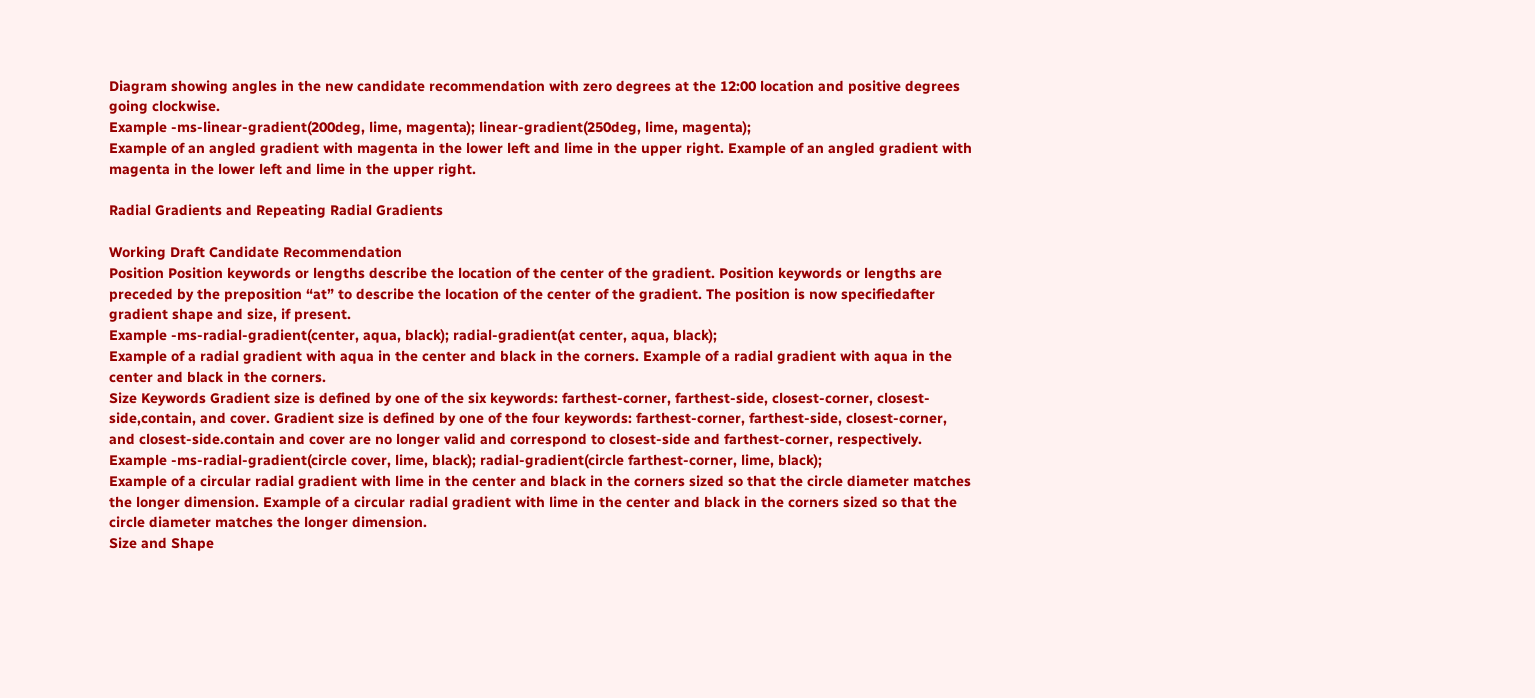Diagram showing angles in the new candidate recommendation with zero degrees at the 12:00 location and positive degrees going clockwise.
Example -ms-linear-gradient(200deg, lime, magenta); linear-gradient(250deg, lime, magenta);
Example of an angled gradient with magenta in the lower left and lime in the upper right. Example of an angled gradient with magenta in the lower left and lime in the upper right.

Radial Gradients and Repeating Radial Gradients

Working Draft Candidate Recommendation
Position Position keywords or lengths describe the location of the center of the gradient. Position keywords or lengths are preceded by the preposition “at” to describe the location of the center of the gradient. The position is now specifiedafter gradient shape and size, if present.
Example -ms-radial-gradient(center, aqua, black); radial-gradient(at center, aqua, black);
Example of a radial gradient with aqua in the center and black in the corners. Example of a radial gradient with aqua in the center and black in the corners.
Size Keywords Gradient size is defined by one of the six keywords: farthest-corner, farthest-side, closest-corner, closest-side,contain, and cover. Gradient size is defined by one of the four keywords: farthest-corner, farthest-side, closest-corner, and closest-side.contain and cover are no longer valid and correspond to closest-side and farthest-corner, respectively.
Example -ms-radial-gradient(circle cover, lime, black); radial-gradient(circle farthest-corner, lime, black);
Example of a circular radial gradient with lime in the center and black in the corners sized so that the circle diameter matches the longer dimension. Example of a circular radial gradient with lime in the center and black in the corners sized so that the circle diameter matches the longer dimension.
Size and Shape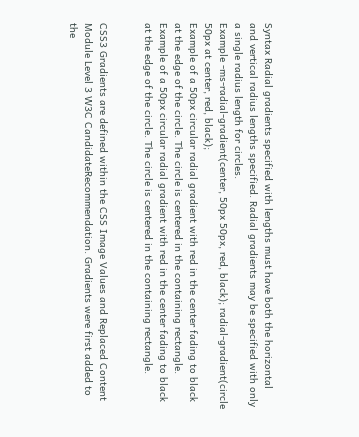Syntax Radial gradients specified with lengths must have both the horizontal and vertical radius lengths specified. Radial gradients may be specified with only a single radius length for circles.
Example -ms-radial-gradient(center, 50px 50px, red, black); radial-gradient(circle 50px at center, red, black);
Example of a 50px circular radial gradient with red in the center fading to black at the edge of the circle. The circle is centered in the containing rectangle. Example of a 50px circular radial gradient with red in the center fading to black at the edge of the circle. The circle is centered in the containing rectangle.


CSS3 Gradients are defined within the CSS Image Values and Replaced Content Module Level 3 W3C CandidateRecommendation. Gradients were first added to the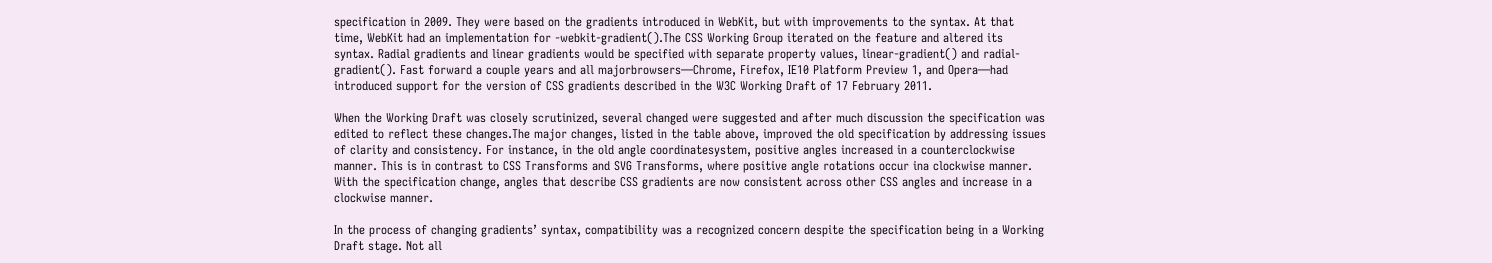specification in 2009. They were based on the gradients introduced in WebKit, but with improvements to the syntax. At that time, WebKit had an implementation for -webkit-gradient().The CSS Working Group iterated on the feature and altered its syntax. Radial gradients and linear gradients would be specified with separate property values, linear-gradient() and radial-gradient(). Fast forward a couple years and all majorbrowsers—Chrome, Firefox, IE10 Platform Preview 1, and Opera—had introduced support for the version of CSS gradients described in the W3C Working Draft of 17 February 2011.

When the Working Draft was closely scrutinized, several changed were suggested and after much discussion the specification was edited to reflect these changes.The major changes, listed in the table above, improved the old specification by addressing issues of clarity and consistency. For instance, in the old angle coordinatesystem, positive angles increased in a counterclockwise manner. This is in contrast to CSS Transforms and SVG Transforms, where positive angle rotations occur ina clockwise manner. With the specification change, angles that describe CSS gradients are now consistent across other CSS angles and increase in a clockwise manner.

In the process of changing gradients’ syntax, compatibility was a recognized concern despite the specification being in a Working Draft stage. Not all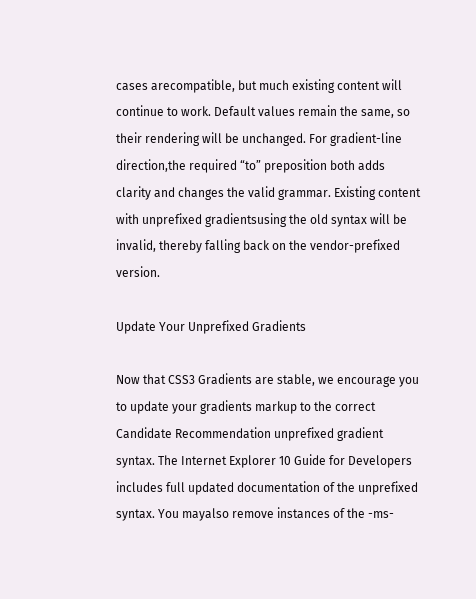cases arecompatible, but much existing content will continue to work. Default values remain the same, so their rendering will be unchanged. For gradient-line direction,the required “to” preposition both adds clarity and changes the valid grammar. Existing content with unprefixed gradientsusing the old syntax will be invalid, thereby falling back on the vendor-prefixed version.

Update Your Unprefixed Gradients

Now that CSS3 Gradients are stable, we encourage you to update your gradients markup to the correct Candidate Recommendation unprefixed gradient syntax. The Internet Explorer 10 Guide for Developers includes full updated documentation of the unprefixed syntax. You mayalso remove instances of the -ms-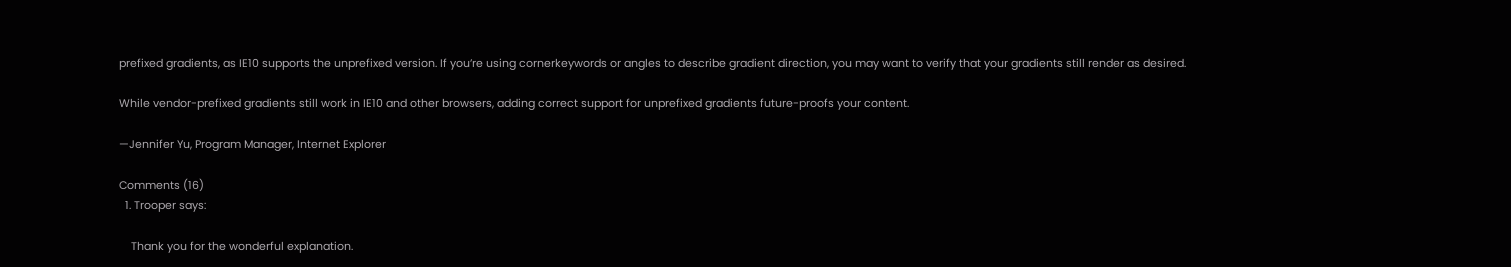prefixed gradients, as IE10 supports the unprefixed version. If you’re using cornerkeywords or angles to describe gradient direction, you may want to verify that your gradients still render as desired.

While vendor-prefixed gradients still work in IE10 and other browsers, adding correct support for unprefixed gradients future-proofs your content.

—Jennifer Yu, Program Manager, Internet Explorer

Comments (16)
  1. Trooper says:

    Thank you for the wonderful explanation.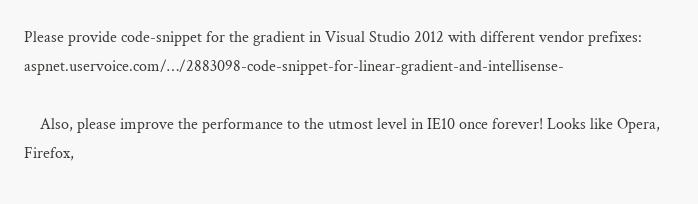Please provide code-snippet for the gradient in Visual Studio 2012 with different vendor prefixes: aspnet.uservoice.com/…/2883098-code-snippet-for-linear-gradient-and-intellisense-

    Also, please improve the performance to the utmost level in IE10 once forever! Looks like Opera, Firefox,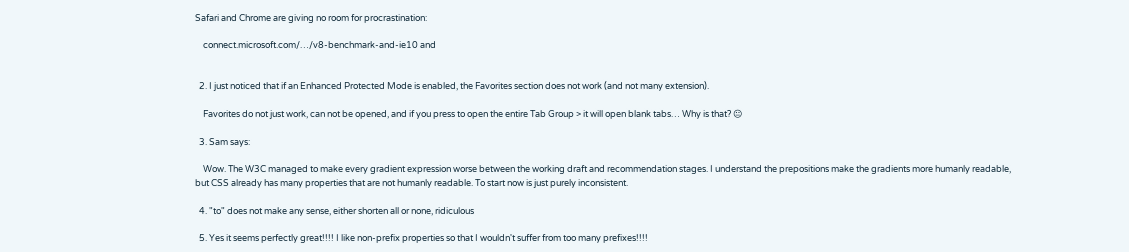Safari and Chrome are giving no room for procrastination:

    connect.microsoft.com/…/v8-benchmark-and-ie10 and


  2. I just noticed that if an Enhanced Protected Mode is enabled, the Favorites section does not work (and not many extension).

    Favorites do not just work, can not be opened, and if you press to open the entire Tab Group > it will open blank tabs… Why is that? 😐

  3. Sam says:

    Wow. The W3C managed to make every gradient expression worse between the working draft and recommendation stages. I understand the prepositions make the gradients more humanly readable, but CSS already has many properties that are not humanly readable. To start now is just purely inconsistent.

  4. "to" does not make any sense, either shorten all or none, ridiculous

  5. Yes it seems perfectly great!!!! I like non-prefix properties so that I wouldn't suffer from too many prefixes!!!!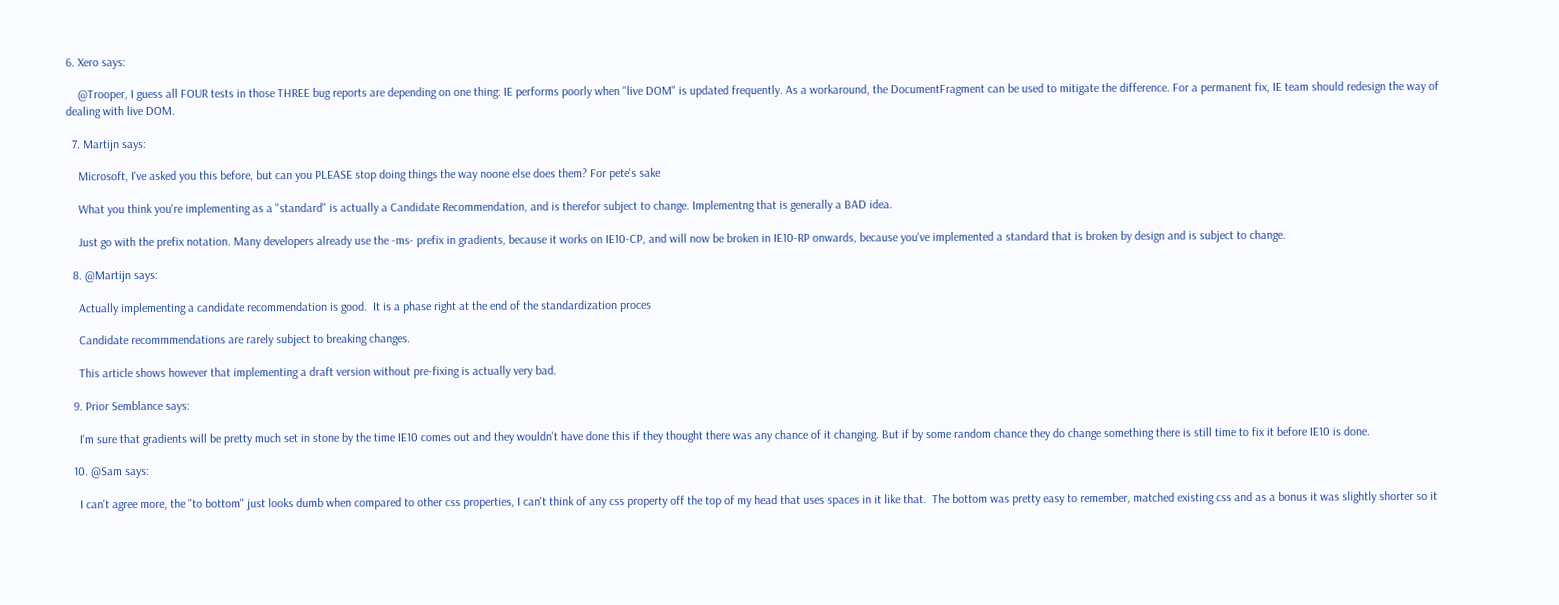6. Xero says:

    @Trooper, I guess all FOUR tests in those THREE bug reports are depending on one thing: IE performs poorly when "live DOM" is updated frequently. As a workaround, the DocumentFragment can be used to mitigate the difference. For a permanent fix, IE team should redesign the way of dealing with live DOM.

  7. Martijn says:

    Microsoft, I've asked you this before, but can you PLEASE stop doing things the way noone else does them? For pete's sake

    What you think you're implementing as a "standard" is actually a Candidate Recommendation, and is therefor subject to change. Implementng that is generally a BAD idea.

    Just go with the prefix notation. Many developers already use the -ms- prefix in gradients, because it works on IE10-CP, and will now be broken in IE10-RP onwards, because you've implemented a standard that is broken by design and is subject to change.

  8. @Martijn says:

    Actually implementing a candidate recommendation is good.  It is a phase right at the end of the standardization proces

    Candidate recommmendations are rarely subject to breaking changes.

    This article shows however that implementing a draft version without pre-fixing is actually very bad.

  9. Prior Semblance says:

    I'm sure that gradients will be pretty much set in stone by the time IE10 comes out and they wouldn't have done this if they thought there was any chance of it changing. But if by some random chance they do change something there is still time to fix it before IE10 is done.

  10. @Sam says:

    I can't agree more, the "to bottom" just looks dumb when compared to other css properties, I can't think of any css property off the top of my head that uses spaces in it like that.  The bottom was pretty easy to remember, matched existing css and as a bonus it was slightly shorter so it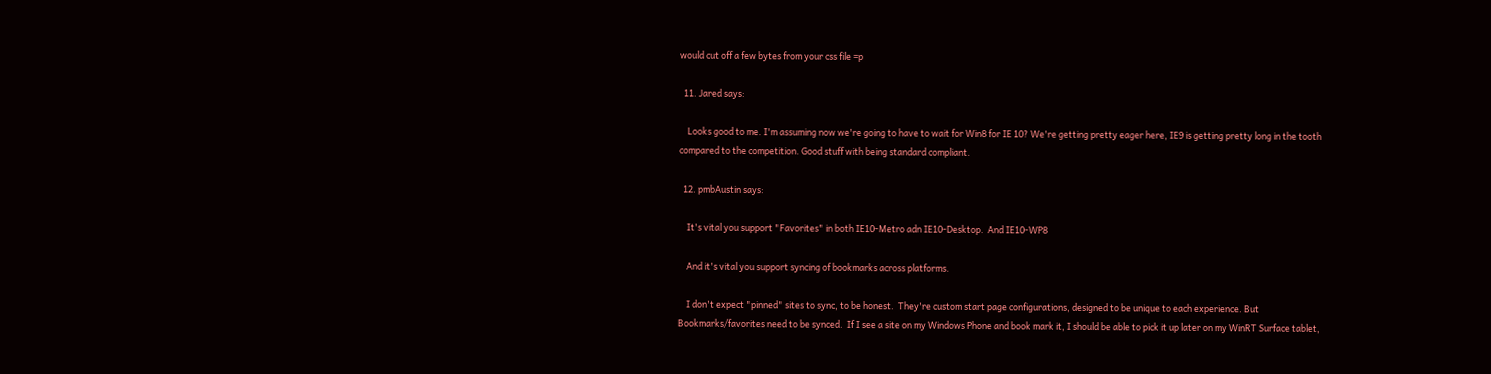would cut off a few bytes from your css file =p

  11. Jared says:

    Looks good to me. I'm assuming now we're going to have to wait for Win8 for IE 10? We're getting pretty eager here, IE9 is getting pretty long in the tooth compared to the competition. Good stuff with being standard compliant.

  12. pmbAustin says:

    It's vital you support "Favorites" in both IE10-Metro adn IE10-Desktop.  And IE10-WP8

    And it's vital you support syncing of bookmarks across platforms.

    I don't expect "pinned" sites to sync, to be honest.  They're custom start page configurations, designed to be unique to each experience. But Bookmarks/favorites need to be synced.  If I see a site on my Windows Phone and book mark it, I should be able to pick it up later on my WinRT Surface tablet,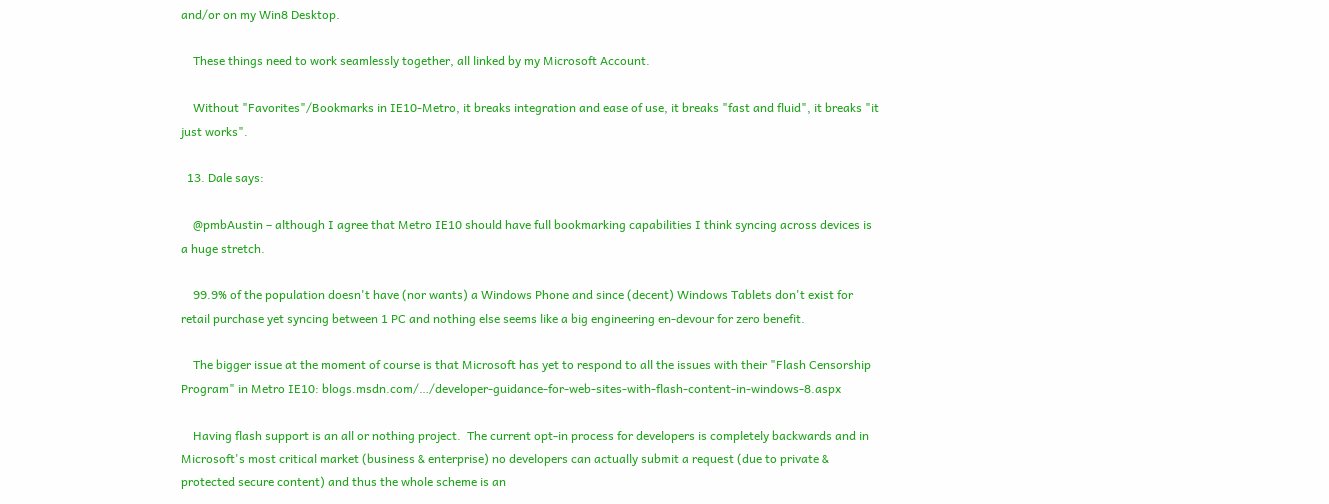and/or on my Win8 Desktop.

    These things need to work seamlessly together, all linked by my Microsoft Account.

    Without "Favorites"/Bookmarks in IE10-Metro, it breaks integration and ease of use, it breaks "fast and fluid", it breaks "it just works".

  13. Dale says:

    @pmbAustin – although I agree that Metro IE10 should have full bookmarking capabilities I think syncing across devices is a huge stretch.

    99.9% of the population doesn't have (nor wants) a Windows Phone and since (decent) Windows Tablets don't exist for retail purchase yet syncing between 1 PC and nothing else seems like a big engineering en-devour for zero benefit.

    The bigger issue at the moment of course is that Microsoft has yet to respond to all the issues with their "Flash Censorship Program" in Metro IE10: blogs.msdn.com/…/developer-guidance-for-web-sites-with-flash-content-in-windows-8.aspx

    Having flash support is an all or nothing project.  The current opt-in process for developers is completely backwards and in Microsoft's most critical market (business & enterprise) no developers can actually submit a request (due to private & protected secure content) and thus the whole scheme is an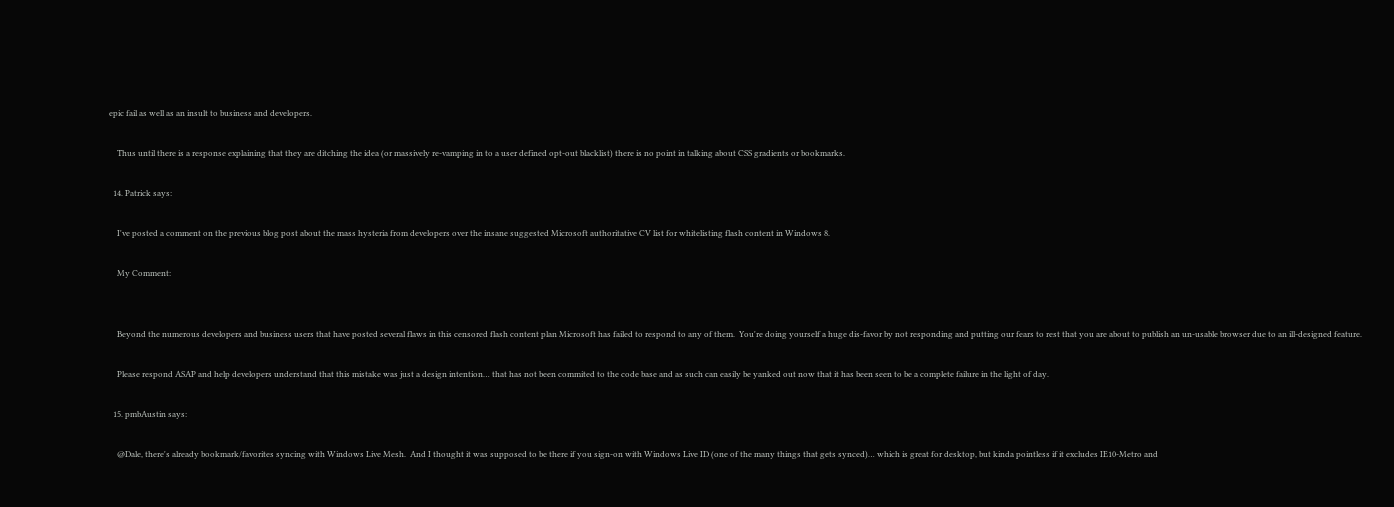epic fail as well as an insult to business and developers.

    Thus until there is a response explaining that they are ditching the idea (or massively re-vamping in to a user defined opt-out blacklist) there is no point in talking about CSS gradients or bookmarks.

  14. Patrick says:

    I've posted a comment on the previous blog post about the mass hysteria from developers over the insane suggested Microsoft authoritative CV list for whitelisting flash content in Windows 8.

    My Comment:


    Beyond the numerous developers and business users that have posted several flaws in this censored flash content plan Microsoft has failed to respond to any of them.  You're doing yourself a huge dis-favor by not responding and putting our fears to rest that you are about to publish an un-usable browser due to an ill-designed feature.

    Please respond ASAP and help developers understand that this mistake was just a design intention… that has not been commited to the code base and as such can easily be yanked out now that it has been seen to be a complete failure in the light of day.

  15. pmbAustin says:

    @Dale, there's already bookmark/favorites syncing with Windows Live Mesh.  And I thought it was supposed to be there if you sign-on with Windows Live ID (one of the many things that gets synced)… which is great for desktop, but kinda pointless if it excludes IE10-Metro and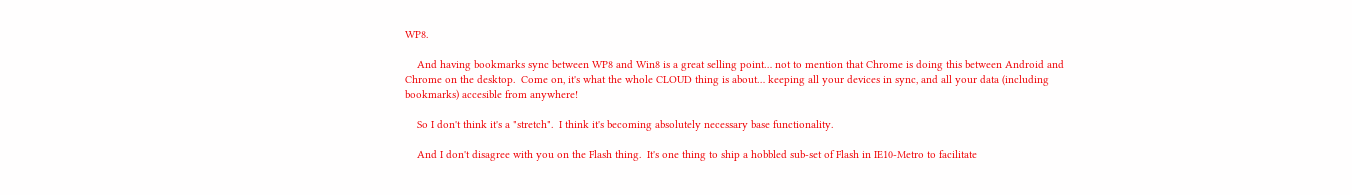WP8.

    And having bookmarks sync between WP8 and Win8 is a great selling point… not to mention that Chrome is doing this between Android and Chrome on the desktop.  Come on, it's what the whole CLOUD thing is about… keeping all your devices in sync, and all your data (including bookmarks) accesible from anywhere!

    So I don't think it's a "stretch".  I think it's becoming absolutely necessary base functionality.

    And I don't disagree with you on the Flash thing.  It's one thing to ship a hobbled sub-set of Flash in IE10-Metro to facilitate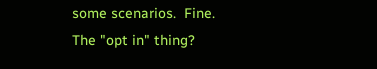some scenarios.  Fine.  The "opt in" thing?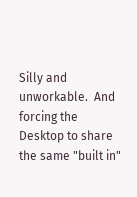Silly and unworkable.  And forcing the Desktop to share the same "built in"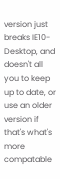version just breaks IE10-Desktop, and doesn't all you to keep up to date, or use an older version if that's what's more compatable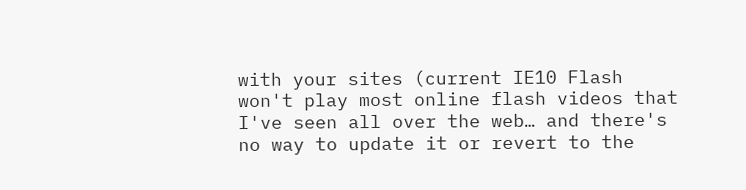with your sites (current IE10 Flash won't play most online flash videos that I've seen all over the web… and there's no way to update it or revert to the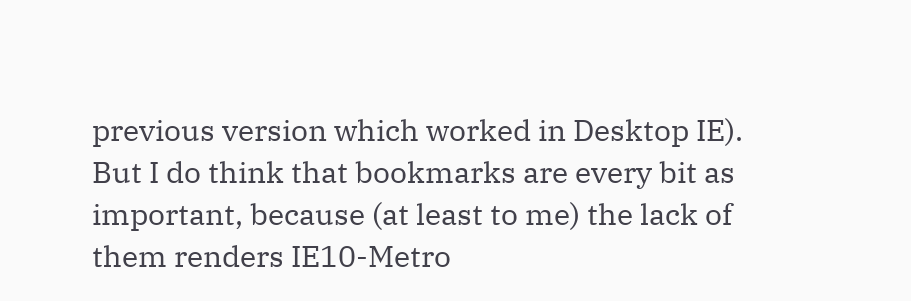previous version which worked in Desktop IE).  But I do think that bookmarks are every bit as important, because (at least to me) the lack of them renders IE10-Metro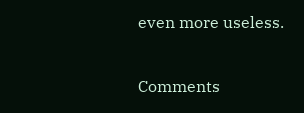even more useless.

Comments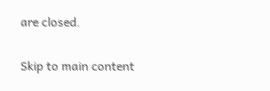are closed.

Skip to main content